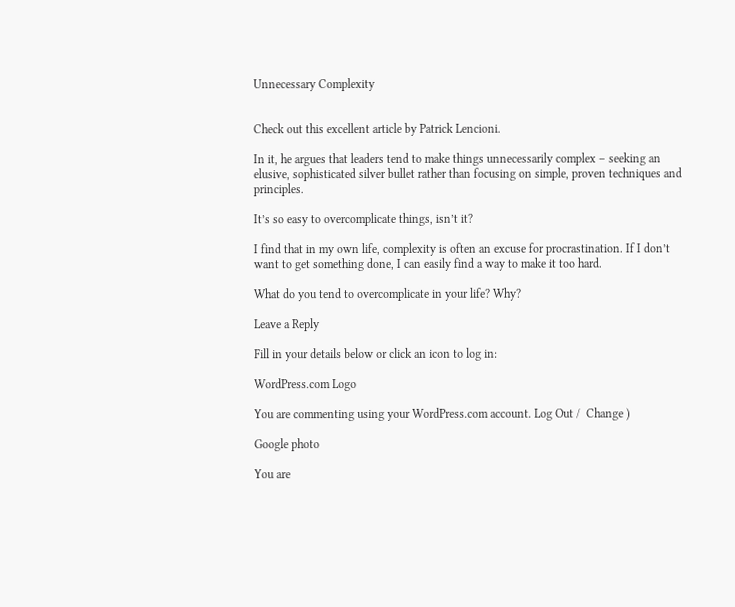Unnecessary Complexity


Check out this excellent article by Patrick Lencioni.

In it, he argues that leaders tend to make things unnecessarily complex – seeking an elusive, sophisticated silver bullet rather than focusing on simple, proven techniques and principles.

It’s so easy to overcomplicate things, isn’t it?

I find that in my own life, complexity is often an excuse for procrastination. If I don’t want to get something done, I can easily find a way to make it too hard.

What do you tend to overcomplicate in your life? Why?

Leave a Reply

Fill in your details below or click an icon to log in:

WordPress.com Logo

You are commenting using your WordPress.com account. Log Out /  Change )

Google photo

You are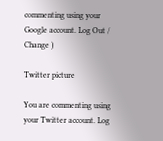commenting using your Google account. Log Out /  Change )

Twitter picture

You are commenting using your Twitter account. Log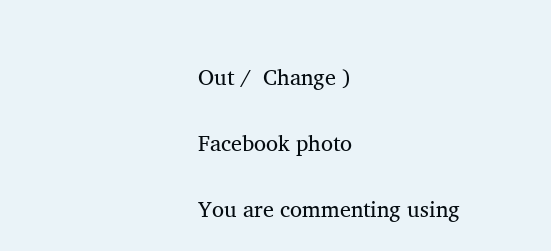Out /  Change )

Facebook photo

You are commenting using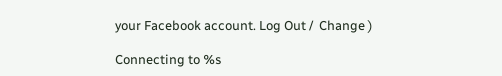your Facebook account. Log Out /  Change )

Connecting to %s